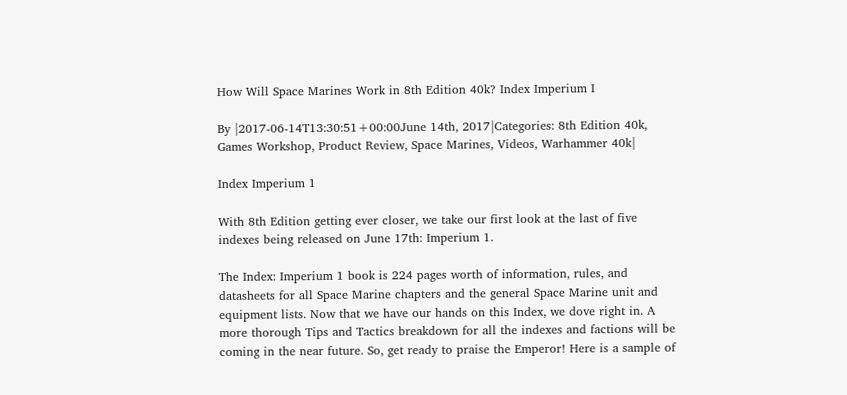How Will Space Marines Work in 8th Edition 40k? Index Imperium I

By |2017-06-14T13:30:51+00:00June 14th, 2017|Categories: 8th Edition 40k, Games Workshop, Product Review, Space Marines, Videos, Warhammer 40k|

Index Imperium 1

With 8th Edition getting ever closer, we take our first look at the last of five indexes being released on June 17th: Imperium 1.

The Index: Imperium 1 book is 224 pages worth of information, rules, and datasheets for all Space Marine chapters and the general Space Marine unit and equipment lists. Now that we have our hands on this Index, we dove right in. A more thorough Tips and Tactics breakdown for all the indexes and factions will be coming in the near future. So, get ready to praise the Emperor! Here is a sample of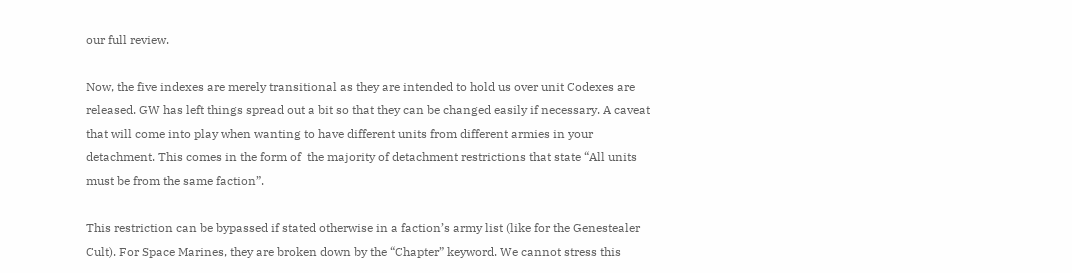our full review.

Now, the five indexes are merely transitional as they are intended to hold us over unit Codexes are released. GW has left things spread out a bit so that they can be changed easily if necessary. A caveat that will come into play when wanting to have different units from different armies in your detachment. This comes in the form of  the majority of detachment restrictions that state “All units must be from the same faction”.

This restriction can be bypassed if stated otherwise in a faction’s army list (like for the Genestealer Cult). For Space Marines, they are broken down by the “Chapter” keyword. We cannot stress this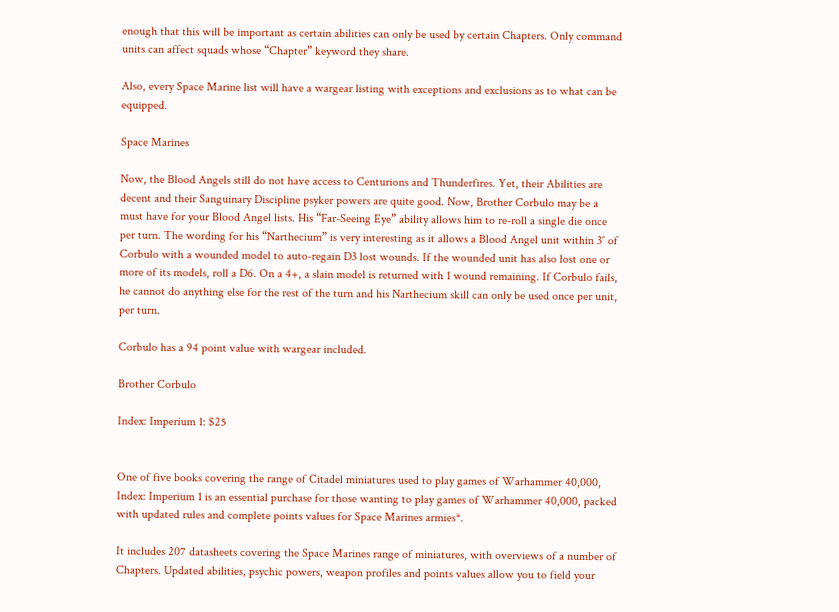enough that this will be important as certain abilities can only be used by certain Chapters. Only command units can affect squads whose “Chapter” keyword they share.

Also, every Space Marine list will have a wargear listing with exceptions and exclusions as to what can be equipped.

Space Marines

Now, the Blood Angels still do not have access to Centurions and Thunderfires. Yet, their Abilities are decent and their Sanguinary Discipline psyker powers are quite good. Now, Brother Corbulo may be a must have for your Blood Angel lists. His “Far-Seeing Eye” ability allows him to re-roll a single die once per turn. The wording for his “Narthecium” is very interesting as it allows a Blood Angel unit within 3″ of Corbulo with a wounded model to auto-regain D3 lost wounds. If the wounded unit has also lost one or more of its models, roll a D6. On a 4+, a slain model is returned with 1 wound remaining. If Corbulo fails, he cannot do anything else for the rest of the turn and his Narthecium skill can only be used once per unit, per turn.

Corbulo has a 94 point value with wargear included.

Brother Corbulo

Index: Imperium 1: $25


One of five books covering the range of Citadel miniatures used to play games of Warhammer 40,000, Index: Imperium 1 is an essential purchase for those wanting to play games of Warhammer 40,000, packed with updated rules and complete points values for Space Marines armies*.

It includes 207 datasheets covering the Space Marines range of miniatures, with overviews of a number of Chapters. Updated abilities, psychic powers, weapon profiles and points values allow you to field your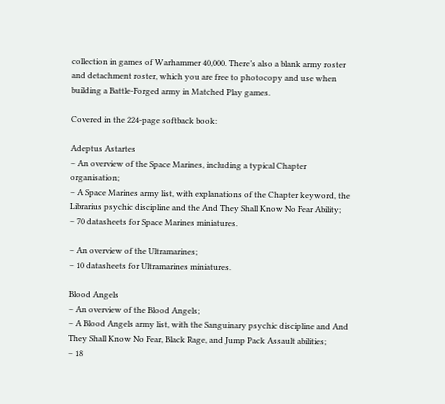collection in games of Warhammer 40,000. There’s also a blank army roster and detachment roster, which you are free to photocopy and use when building a Battle-Forged army in Matched Play games.

Covered in the 224-page softback book:

Adeptus Astartes
– An overview of the Space Marines, including a typical Chapter organisation;
– A Space Marines army list, with explanations of the Chapter keyword, the Librarius psychic discipline and the And They Shall Know No Fear Ability;
– 70 datasheets for Space Marines miniatures.

– An overview of the Ultramarines;
– 10 datasheets for Ultramarines miniatures.

Blood Angels
– An overview of the Blood Angels;
– A Blood Angels army list, with the Sanguinary psychic discipline and And They Shall Know No Fear, Black Rage, and Jump Pack Assault abilities;
– 18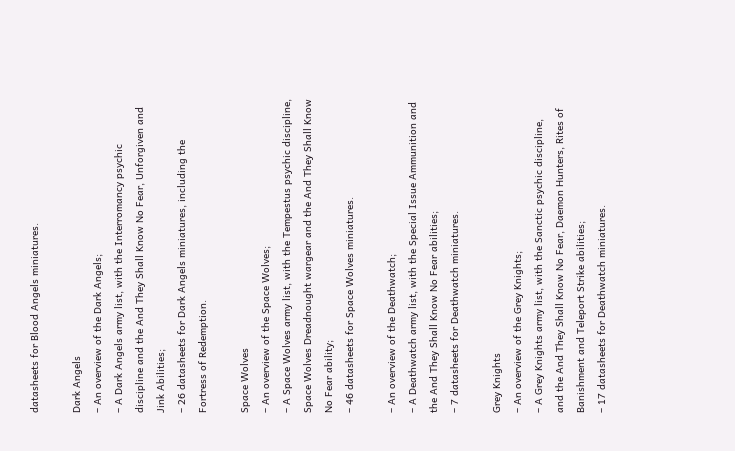datasheets for Blood Angels miniatures.

Dark Angels
– An overview of the Dark Angels;
– A Dark Angels army list, with the Interromancy psychic discipline and the And They Shall Know No Fear, Unforgiven and Jink Abilities;
– 26 datasheets for Dark Angels miniatures, including the Fortress of Redemption.

Space Wolves
– An overview of the Space Wolves;
– A Space Wolves army list, with the Tempestus psychic discipline, Space Wolves Dreadnought wargear and the And They Shall Know No Fear ability;
– 46 datasheets for Space Wolves miniatures.

– An overview of the Deathwatch;
– A Deathwatch army list, with the Special Issue Ammunition and the And They Shall Know No Fear abilities;
– 7 datasheets for Deathwatch miniatures.

Grey Knights
– An overview of the Grey Knights;
– A Grey Knights army list, with the Sanctic psychic discipline, and the And They Shall Know No Fear, Daemon Hunters, Rites of Banishment and Teleport Strike abilities;
– 17 datasheets for Deathwatch miniatures.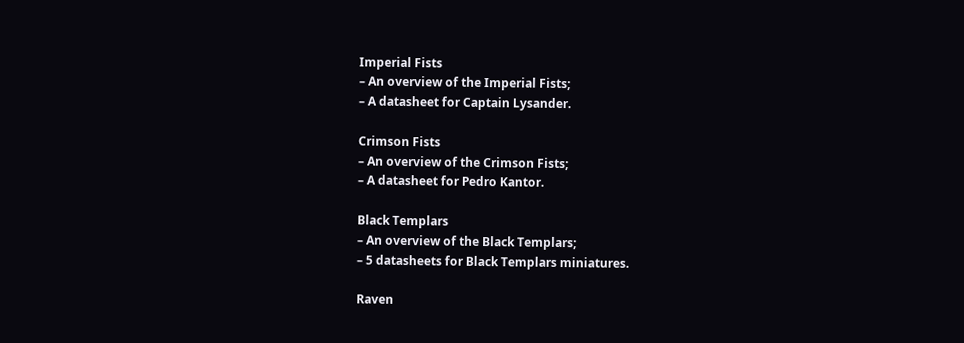Imperial Fists
– An overview of the Imperial Fists;
– A datasheet for Captain Lysander.

Crimson Fists
– An overview of the Crimson Fists;
– A datasheet for Pedro Kantor.

Black Templars
– An overview of the Black Templars;
– 5 datasheets for Black Templars miniatures.

Raven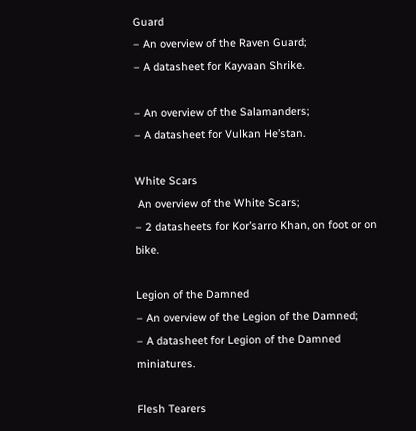Guard
– An overview of the Raven Guard;
– A datasheet for Kayvaan Shrike.

– An overview of the Salamanders;
– A datasheet for Vulkan He’stan.

White Scars
 An overview of the White Scars;
– 2 datasheets for Kor’sarro Khan, on foot or on bike.

Legion of the Damned
– An overview of the Legion of the Damned;
– A datasheet for Legion of the Damned miniatures.

Flesh Tearers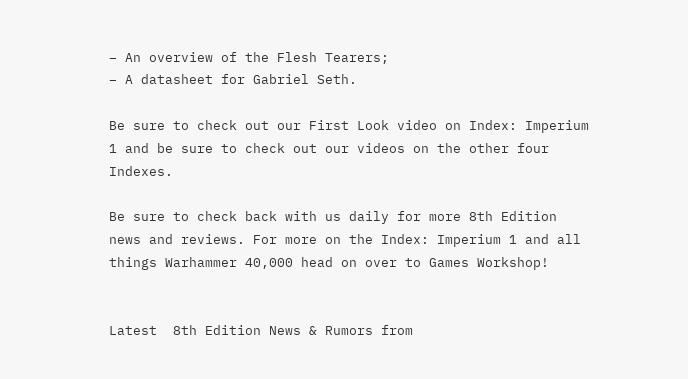– An overview of the Flesh Tearers;
– A datasheet for Gabriel Seth.

Be sure to check out our First Look video on Index: Imperium 1 and be sure to check out our videos on the other four Indexes.

Be sure to check back with us daily for more 8th Edition news and reviews. For more on the Index: Imperium 1 and all things Warhammer 40,000 head on over to Games Workshop!


Latest  8th Edition News & Rumors from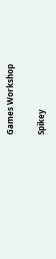Games Workshop

Spikey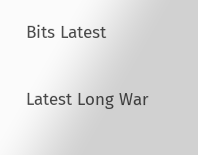Bits Latest

Latest Long War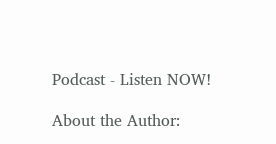Podcast - Listen NOW!

About the Author: